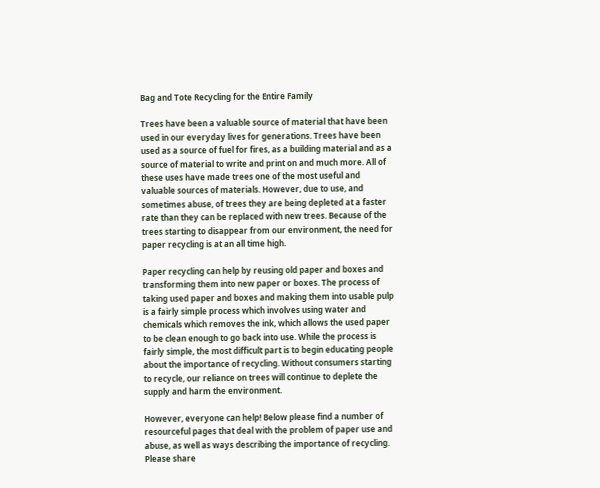Bag and Tote Recycling for the Entire Family

Trees have been a valuable source of material that have been used in our everyday lives for generations. Trees have been used as a source of fuel for fires, as a building material and as a source of material to write and print on and much more. All of these uses have made trees one of the most useful and valuable sources of materials. However, due to use, and sometimes abuse, of trees they are being depleted at a faster rate than they can be replaced with new trees. Because of the trees starting to disappear from our environment, the need for paper recycling is at an all time high.

Paper recycling can help by reusing old paper and boxes and transforming them into new paper or boxes. The process of taking used paper and boxes and making them into usable pulp is a fairly simple process which involves using water and chemicals which removes the ink, which allows the used paper to be clean enough to go back into use. While the process is fairly simple, the most difficult part is to begin educating people about the importance of recycling. Without consumers starting to recycle, our reliance on trees will continue to deplete the supply and harm the environment.

However, everyone can help! Below please find a number of resourceful pages that deal with the problem of paper use and abuse, as well as ways describing the importance of recycling. Please share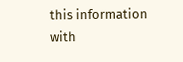this information with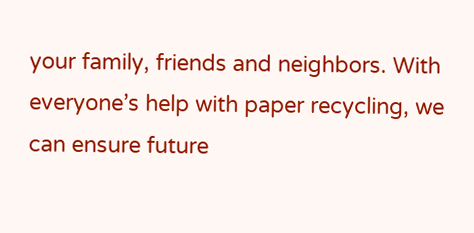your family, friends and neighbors. With everyone’s help with paper recycling, we can ensure future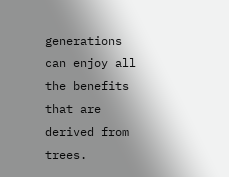generations can enjoy all the benefits that are derived from trees.